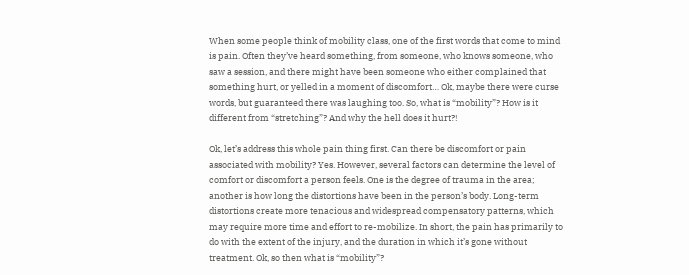When some people think of mobility class, one of the first words that come to mind is pain. Often they’ve heard something, from someone, who knows someone, who saw a session, and there might have been someone who either complained that something hurt, or yelled in a moment of discomfort… Ok, maybe there were curse words, but guaranteed there was laughing too. So, what is “mobility”? How is it different from “stretching”? And why the hell does it hurt?!

Ok, let’s address this whole pain thing first. Can there be discomfort or pain associated with mobility? Yes. However, several factors can determine the level of comfort or discomfort a person feels. One is the degree of trauma in the area; another is how long the distortions have been in the person’s body. Long-term distortions create more tenacious and widespread compensatory patterns, which may require more time and effort to re-mobilize. In short, the pain has primarily to do with the extent of the injury, and the duration in which it’s gone without treatment. Ok, so then what is “mobility”?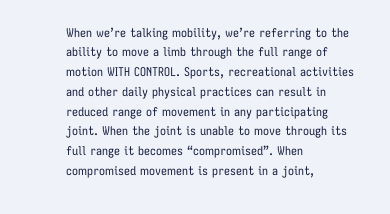When we’re talking mobility, we’re referring to the ability to move a limb through the full range of motion WITH CONTROL. Sports, recreational activities and other daily physical practices can result in reduced range of movement in any participating joint. When the joint is unable to move through its full range it becomes “compromised”. When compromised movement is present in a joint,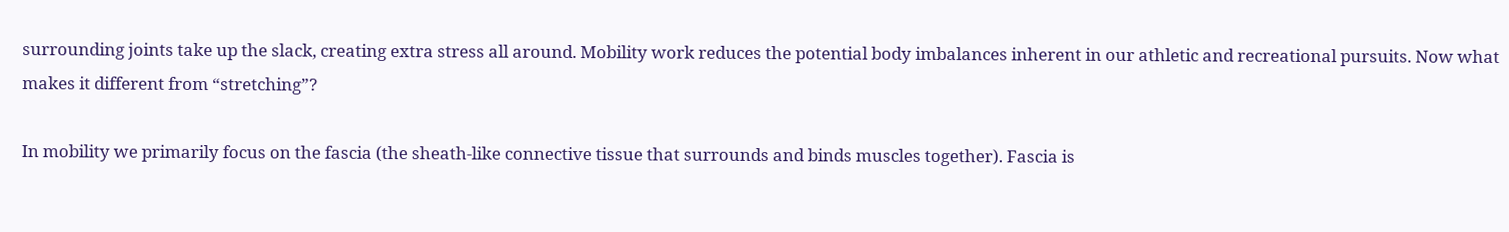surrounding joints take up the slack, creating extra stress all around. Mobility work reduces the potential body imbalances inherent in our athletic and recreational pursuits. Now what makes it different from “stretching”?

In mobility we primarily focus on the fascia (the sheath-like connective tissue that surrounds and binds muscles together). Fascia is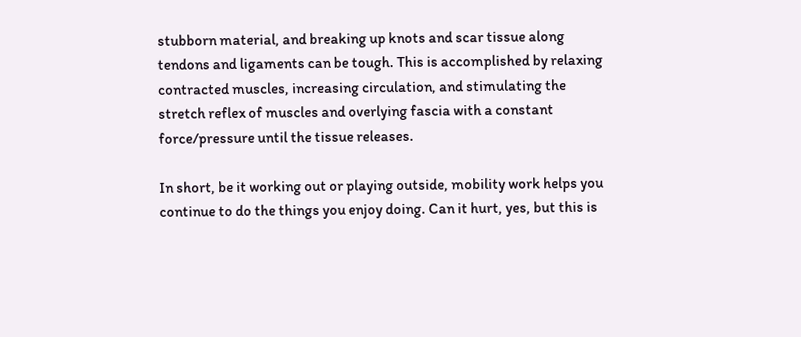stubborn material, and breaking up knots and scar tissue along tendons and ligaments can be tough. This is accomplished by relaxing contracted muscles, increasing circulation, and stimulating the stretch reflex of muscles and overlying fascia with a constant force/pressure until the tissue releases.

In short, be it working out or playing outside, mobility work helps you continue to do the things you enjoy doing. Can it hurt, yes, but this is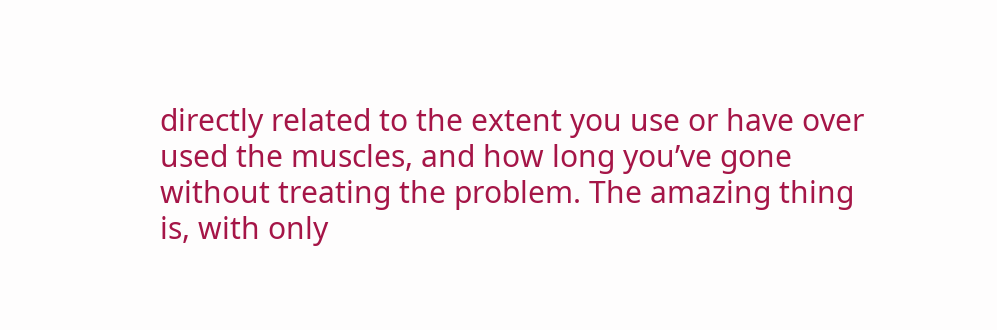directly related to the extent you use or have over used the muscles, and how long you’ve gone without treating the problem. The amazing thing is, with only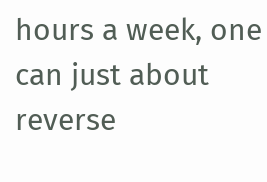hours a week, one can just about reverse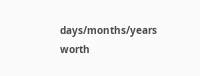days/months/years worth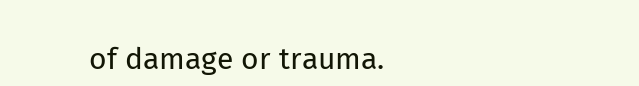of damage or trauma.